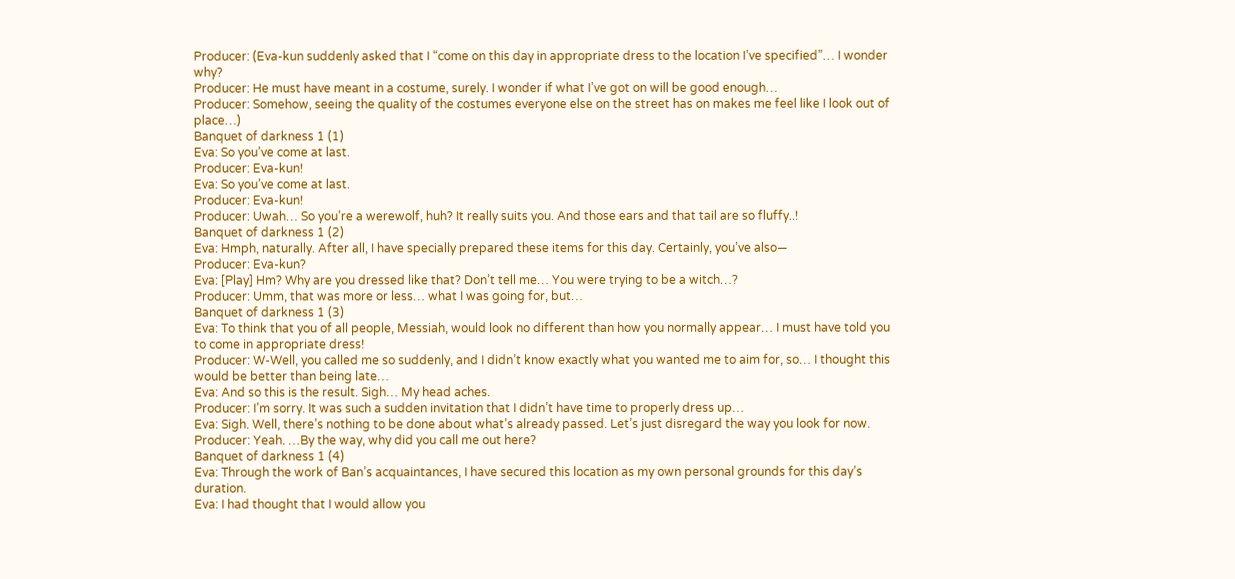Producer: (Eva-kun suddenly asked that I “come on this day in appropriate dress to the location I’ve specified”… I wonder why?
Producer: He must have meant in a costume, surely. I wonder if what I’ve got on will be good enough…
Producer: Somehow, seeing the quality of the costumes everyone else on the street has on makes me feel like I look out of place…)
Banquet of darkness 1 (1)
Eva: So you’ve come at last.
Producer: Eva-kun!
Eva: So you’ve come at last.
Producer: Eva-kun!
Producer: Uwah… So you’re a werewolf, huh? It really suits you. And those ears and that tail are so fluffy..!
Banquet of darkness 1 (2)
Eva: Hmph, naturally. After all, I have specially prepared these items for this day. Certainly, you’ve also—
Producer: Eva-kun?
Eva: [Play] Hm? Why are you dressed like that? Don’t tell me… You were trying to be a witch…?
Producer: Umm, that was more or less… what I was going for, but…
Banquet of darkness 1 (3)
Eva: To think that you of all people, Messiah, would look no different than how you normally appear… I must have told you to come in appropriate dress!
Producer: W-Well, you called me so suddenly, and I didn’t know exactly what you wanted me to aim for, so… I thought this would be better than being late…
Eva: And so this is the result. Sigh… My head aches.
Producer: I’m sorry. It was such a sudden invitation that I didn’t have time to properly dress up…
Eva: Sigh. Well, there’s nothing to be done about what’s already passed. Let’s just disregard the way you look for now.
Producer: Yeah. …By the way, why did you call me out here?
Banquet of darkness 1 (4)
Eva: Through the work of Ban’s acquaintances, I have secured this location as my own personal grounds for this day’s duration.
Eva: I had thought that I would allow you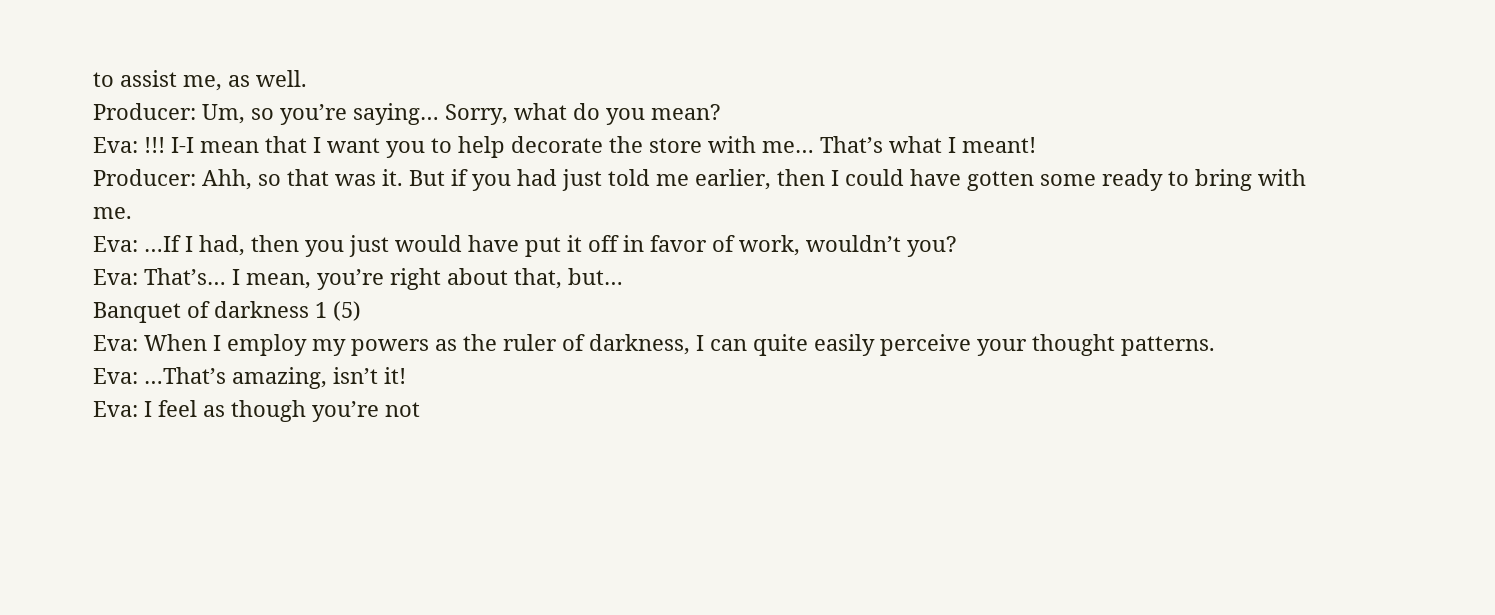to assist me, as well.
Producer: Um, so you’re saying… Sorry, what do you mean?
Eva: !!! I-I mean that I want you to help decorate the store with me… That’s what I meant!
Producer: Ahh, so that was it. But if you had just told me earlier, then I could have gotten some ready to bring with me.
Eva: …If I had, then you just would have put it off in favor of work, wouldn’t you?
Eva: That’s… I mean, you’re right about that, but…
Banquet of darkness 1 (5)
Eva: When I employ my powers as the ruler of darkness, I can quite easily perceive your thought patterns.
Eva: …That’s amazing, isn’t it!
Eva: I feel as though you’re not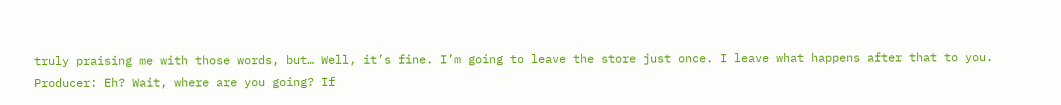truly praising me with those words, but… Well, it’s fine. I’m going to leave the store just once. I leave what happens after that to you.
Producer: Eh? Wait, where are you going? If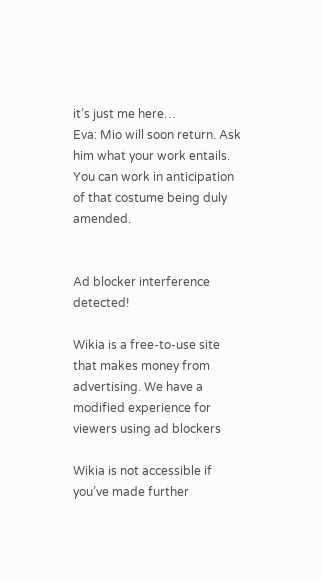it’s just me here…
Eva: Mio will soon return. Ask him what your work entails. You can work in anticipation of that costume being duly amended.


Ad blocker interference detected!

Wikia is a free-to-use site that makes money from advertising. We have a modified experience for viewers using ad blockers

Wikia is not accessible if you’ve made further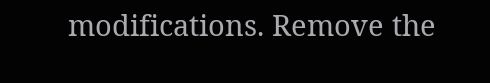modifications. Remove the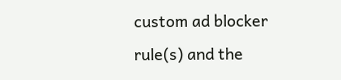custom ad blocker rule(s) and the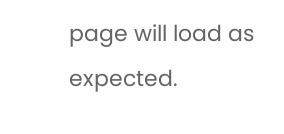page will load as expected.